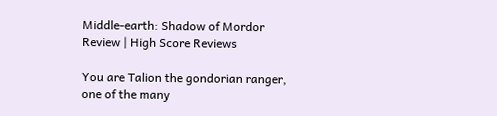Middle-earth: Shadow of Mordor Review | High Score Reviews

You are Talion the gondorian ranger, one of the many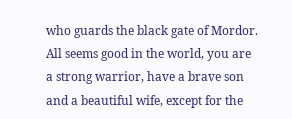who guards the black gate of Mordor. All seems good in the world, you are a strong warrior, have a brave son and a beautiful wife, except for the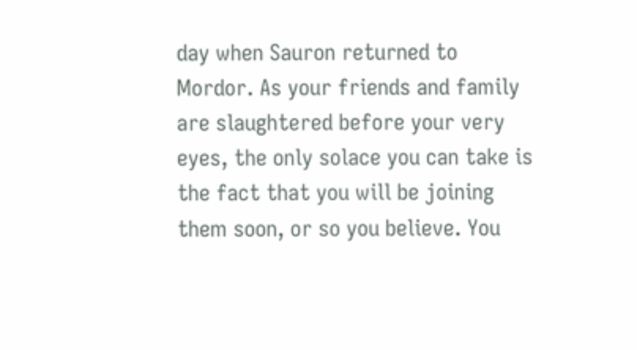day when Sauron returned to Mordor. As your friends and family are slaughtered before your very eyes, the only solace you can take is the fact that you will be joining them soon, or so you believe. You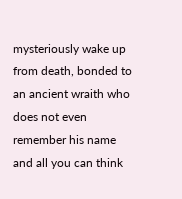mysteriously wake up from death, bonded to an ancient wraith who does not even remember his name and all you can think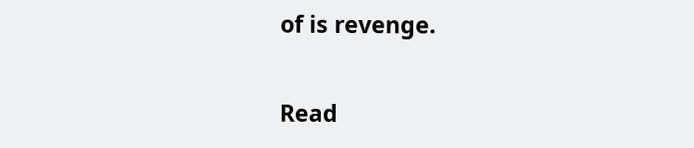of is revenge.

Read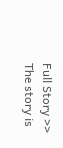Full Story >>
The story is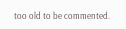too old to be commented.